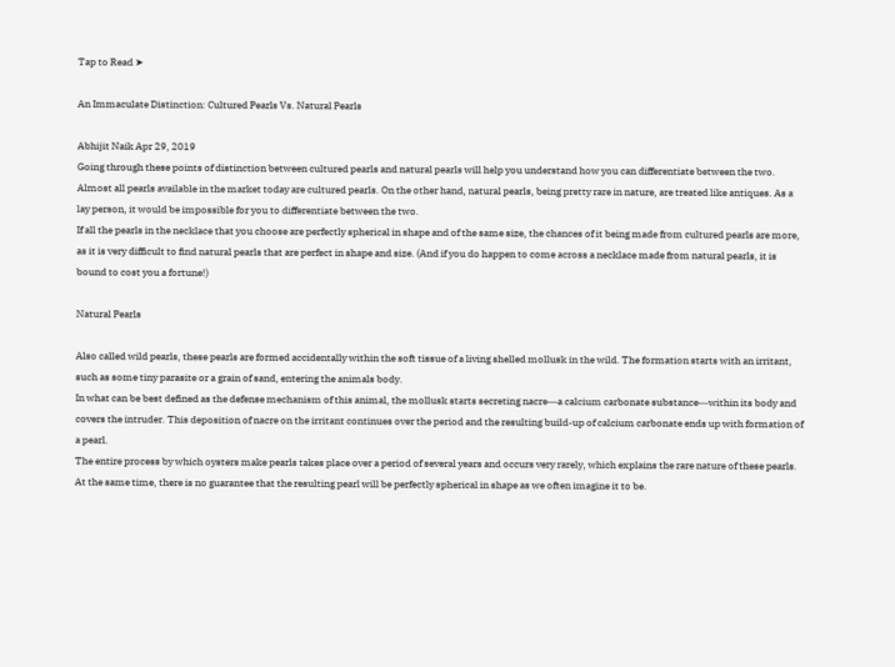Tap to Read ➤

An Immaculate Distinction: Cultured Pearls Vs. Natural Pearls

Abhijit Naik Apr 29, 2019
Going through these points of distinction between cultured pearls and natural pearls will help you understand how you can differentiate between the two.
Almost all pearls available in the market today are cultured pearls. On the other hand, natural pearls, being pretty rare in nature, are treated like antiques. As a lay person, it would be impossible for you to differentiate between the two.
If all the pearls in the necklace that you choose are perfectly spherical in shape and of the same size, the chances of it being made from cultured pearls are more, as it is very difficult to find natural pearls that are perfect in shape and size. (And if you do happen to come across a necklace made from natural pearls, it is bound to cost you a fortune!)

Natural Pearls

Also called wild pearls, these pearls are formed accidentally within the soft tissue of a living shelled mollusk in the wild. The formation starts with an irritant, such as some tiny parasite or a grain of sand, entering the animals body.
In what can be best defined as the defense mechanism of this animal, the mollusk starts secreting nacre―a calcium carbonate substance―within its body and covers the intruder. This deposition of nacre on the irritant continues over the period and the resulting build-up of calcium carbonate ends up with formation of a pearl.
The entire process by which oysters make pearls takes place over a period of several years and occurs very rarely, which explains the rare nature of these pearls. At the same time, there is no guarantee that the resulting pearl will be perfectly spherical in shape as we often imagine it to be.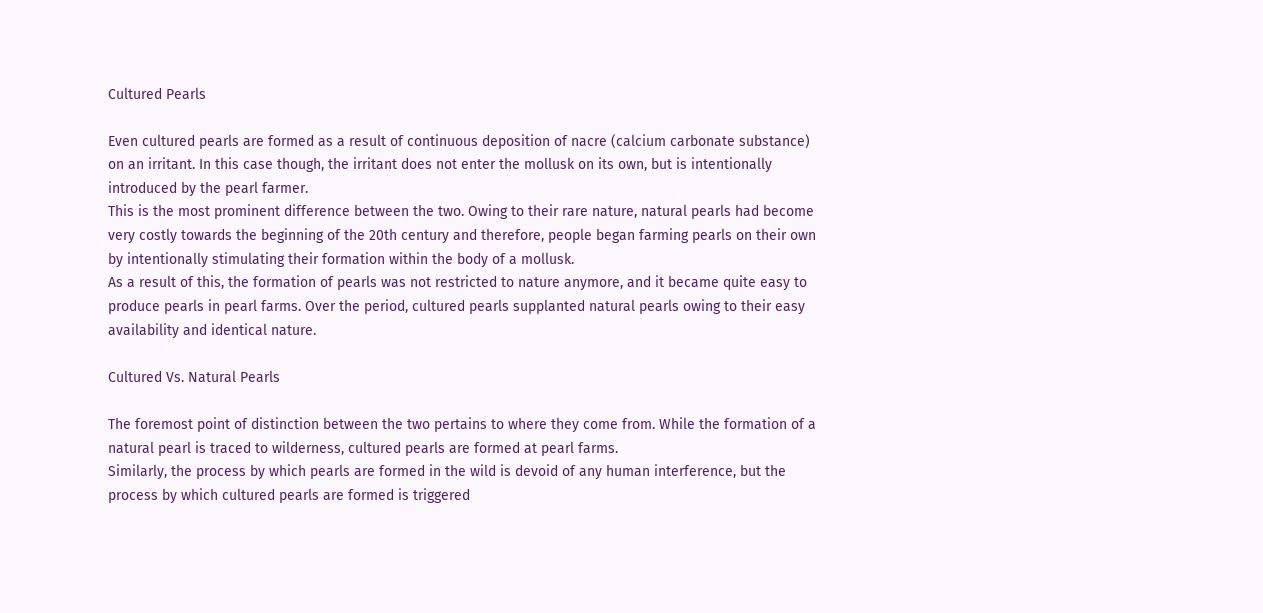Cultured Pearls

Even cultured pearls are formed as a result of continuous deposition of nacre (calcium carbonate substance) on an irritant. In this case though, the irritant does not enter the mollusk on its own, but is intentionally introduced by the pearl farmer.
This is the most prominent difference between the two. Owing to their rare nature, natural pearls had become very costly towards the beginning of the 20th century and therefore, people began farming pearls on their own by intentionally stimulating their formation within the body of a mollusk.
As a result of this, the formation of pearls was not restricted to nature anymore, and it became quite easy to produce pearls in pearl farms. Over the period, cultured pearls supplanted natural pearls owing to their easy availability and identical nature.

Cultured Vs. Natural Pearls

The foremost point of distinction between the two pertains to where they come from. While the formation of a natural pearl is traced to wilderness, cultured pearls are formed at pearl farms.
Similarly, the process by which pearls are formed in the wild is devoid of any human interference, but the process by which cultured pearls are formed is triggered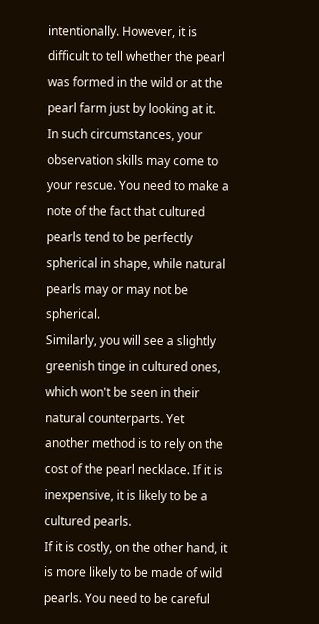intentionally. However, it is difficult to tell whether the pearl was formed in the wild or at the pearl farm just by looking at it.
In such circumstances, your observation skills may come to your rescue. You need to make a note of the fact that cultured pearls tend to be perfectly spherical in shape, while natural pearls may or may not be spherical.
Similarly, you will see a slightly greenish tinge in cultured ones, which won't be seen in their natural counterparts. Yet another method is to rely on the cost of the pearl necklace. If it is inexpensive, it is likely to be a cultured pearls.
If it is costly, on the other hand, it is more likely to be made of wild pearls. You need to be careful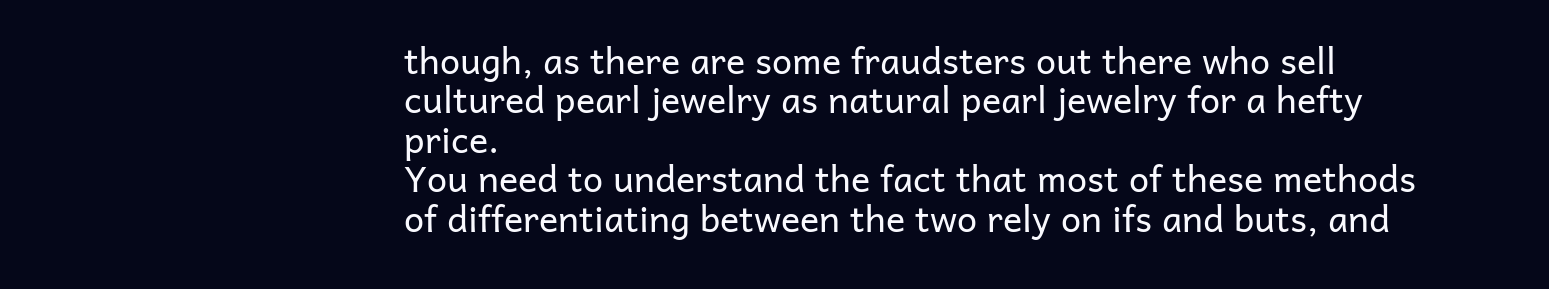though, as there are some fraudsters out there who sell cultured pearl jewelry as natural pearl jewelry for a hefty price.
You need to understand the fact that most of these methods of differentiating between the two rely on ifs and buts, and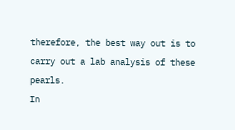therefore, the best way out is to carry out a lab analysis of these pearls.
In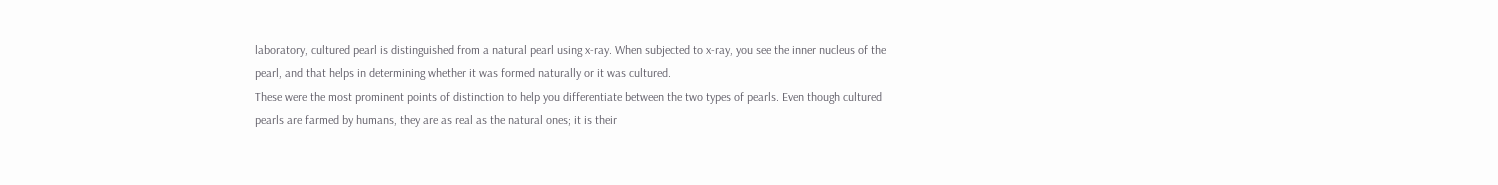laboratory, cultured pearl is distinguished from a natural pearl using x-ray. When subjected to x-ray, you see the inner nucleus of the pearl, and that helps in determining whether it was formed naturally or it was cultured.
These were the most prominent points of distinction to help you differentiate between the two types of pearls. Even though cultured pearls are farmed by humans, they are as real as the natural ones; it is their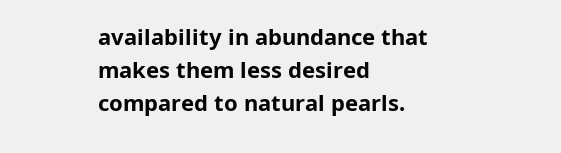availability in abundance that makes them less desired compared to natural pearls.